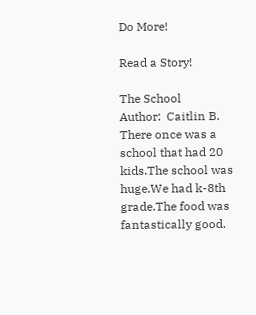Do More!

Read a Story!

The School
Author:  Caitlin B.
There once was a school that had 20 kids.The school was huge.We had k-8th grade.The food was fantastically good.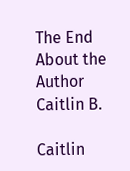The End
About the Author
Caitlin B.

Caitlin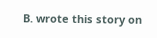B. wrote this story on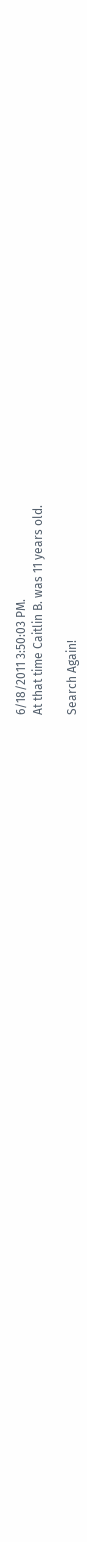6/18/2011 3:50:03 PM.
At that time Caitlin B. was 11 years old.

Search Again!